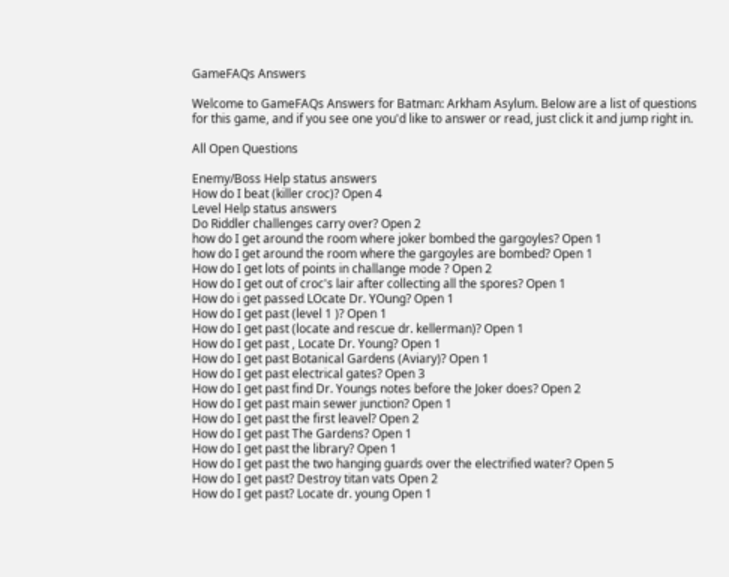GameFAQs Answers

Welcome to GameFAQs Answers for Batman: Arkham Asylum. Below are a list of questions for this game, and if you see one you'd like to answer or read, just click it and jump right in.

All Open Questions

Enemy/Boss Help status answers
How do I beat (killer croc)? Open 4
Level Help status answers
Do Riddler challenges carry over? Open 2
how do I get around the room where joker bombed the gargoyles? Open 1
how do I get around the room where the gargoyles are bombed? Open 1
How do I get lots of points in challange mode ? Open 2
How do I get out of croc's lair after collecting all the spores? Open 1
How do i get passed LOcate Dr. YOung? Open 1
How do I get past (level 1 )? Open 1
How do I get past (locate and rescue dr. kellerman)? Open 1
How do I get past , Locate Dr. Young? Open 1
How do I get past Botanical Gardens (Aviary)? Open 1
How do I get past electrical gates? Open 3
How do I get past find Dr. Youngs notes before the Joker does? Open 2
How do I get past main sewer junction? Open 1
How do I get past the first leavel? Open 2
How do I get past The Gardens? Open 1
How do I get past the library? Open 1
How do I get past the two hanging guards over the electrified water? Open 5
How do I get past? Destroy titan vats Open 2
How do I get past? Locate dr. young Open 1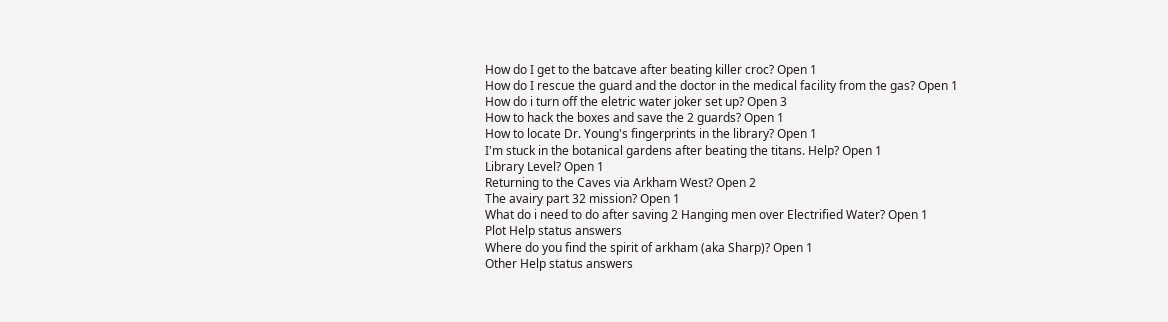How do I get to the batcave after beating killer croc? Open 1
How do I rescue the guard and the doctor in the medical facility from the gas? Open 1
How do i turn off the eletric water joker set up? Open 3
How to hack the boxes and save the 2 guards? Open 1
How to locate Dr. Young's fingerprints in the library? Open 1
I'm stuck in the botanical gardens after beating the titans. Help? Open 1
Library Level? Open 1
Returning to the Caves via Arkham West? Open 2
The avairy part 32 mission? Open 1
What do i need to do after saving 2 Hanging men over Electrified Water? Open 1
Plot Help status answers
Where do you find the spirit of arkham (aka Sharp)? Open 1
Other Help status answers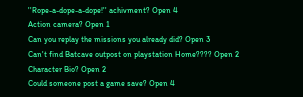''Rope-a-dope-a-dope!'' achivment? Open 4
Action camera? Open 1
Can you replay the missions you already did? Open 3
Can't find Batcave outpost on playstation Home???? Open 2
Character Bio? Open 2
Could someone post a game save? Open 4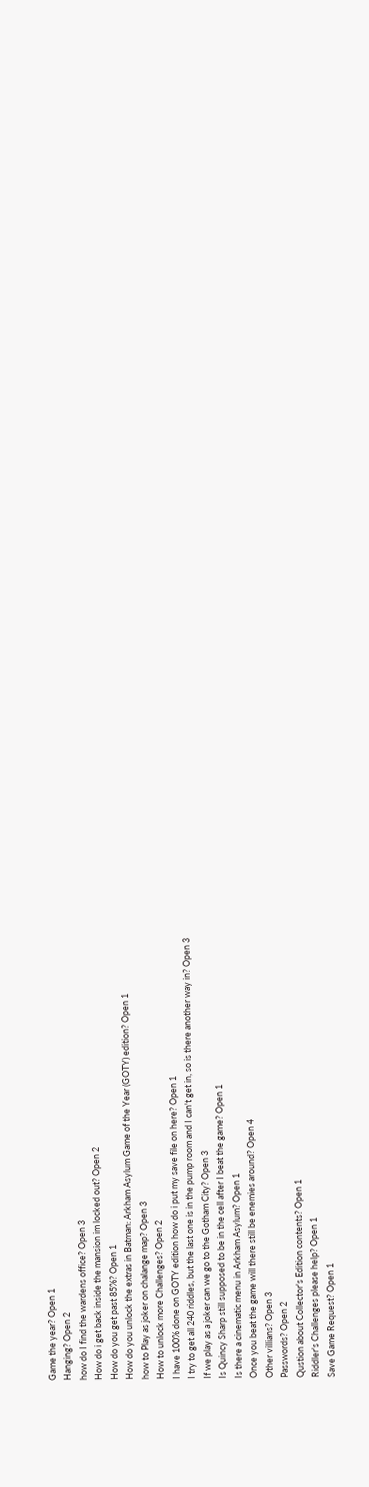Game the year? Open 1
Hanging? Open 2
how do I find the wardens office? Open 3
How do i get back inside the mansion im locked out? Open 2
How do you get past 85%? Open 1
How do you unlock the extras in Batman: Arkham Asylum Game of the Year (GOTY) edition? Open 1
how to Play as joker on chalange map? Open 3
How to unlock more Challenges? Open 2
I have 100% done on GOTY edition how do i put my save file on here? Open 1
I try to get all 240 riddles, but the last one is in the pump room and I can't get in, so is there another way in? Open 3
If we play as a joker can we go to the Gotham City? Open 3
Is Quincy Sharp still supposed to be in the cell after I beat the game? Open 1
Is there a cinematic menu in Arkham Asylum? Open 1
Once you beat the game will there still be enemies around? Open 4
Other villians? Open 3
Passwords? Open 2
Qustion about Collector's Edition contents? Open 1
Riddler's Challenges please help? Open 1
Save Game Request? Open 1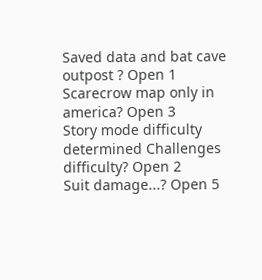Saved data and bat cave outpost ? Open 1
Scarecrow map only in america? Open 3
Story mode difficulty determined Challenges difficulty? Open 2
Suit damage...? Open 5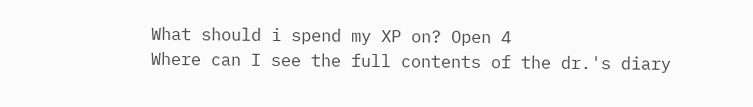What should i spend my XP on? Open 4
Where can I see the full contents of the dr.'s diary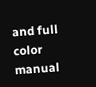and full color manual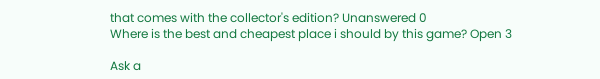that comes with the collector's edition? Unanswered 0
Where is the best and cheapest place i should by this game? Open 3

Ask a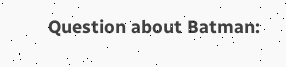Question about Batman: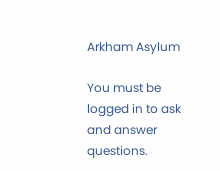Arkham Asylum

You must be logged in to ask and answer questions.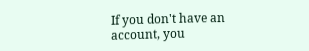If you don't have an account, you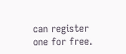can register one for free.